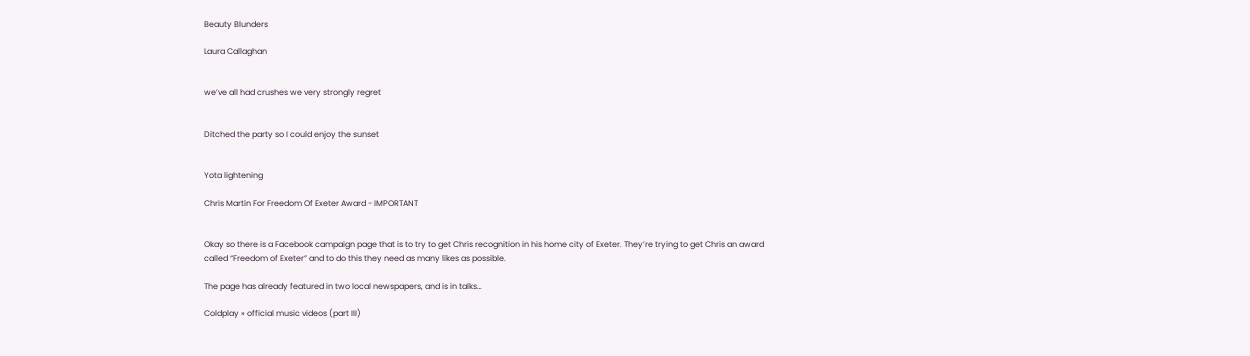Beauty Blunders

Laura Callaghan


we’ve all had crushes we very strongly regret


Ditched the party so I could enjoy the sunset


Yota lightening

Chris Martin For Freedom Of Exeter Award - IMPORTANT


Okay so there is a Facebook campaign page that is to try to get Chris recognition in his home city of Exeter. They’re trying to get Chris an award called “Freedom of Exeter” and to do this they need as many likes as possible.

The page has already featured in two local newspapers, and is in talks…

Coldplay » official music videos (part III)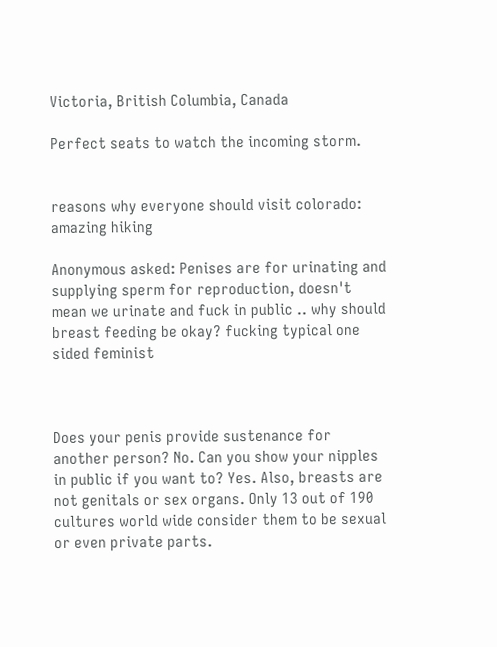Victoria, British Columbia, Canada

Perfect seats to watch the incoming storm.


reasons why everyone should visit colorado: amazing hiking

Anonymous asked: Penises are for urinating and supplying sperm for reproduction, doesn't mean we urinate and fuck in public .. why should breast feeding be okay? fucking typical one sided feminist



Does your penis provide sustenance for another person? No. Can you show your nipples in public if you want to? Yes. Also, breasts are not genitals or sex organs. Only 13 out of 190 cultures world wide consider them to be sexual or even private parts.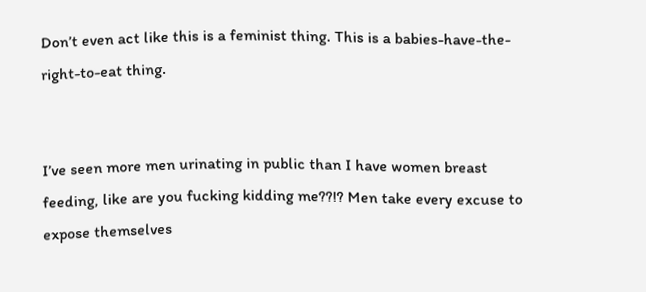Don’t even act like this is a feminist thing. This is a babies-have-the-right-to-eat thing.


I’ve seen more men urinating in public than I have women breast feeding, like are you fucking kidding me??!? Men take every excuse to expose themselves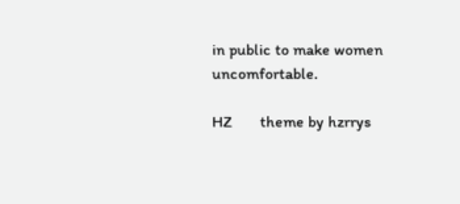in public to make women uncomfortable.

HZ       theme by hzrrys